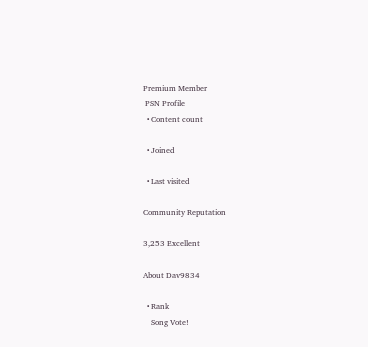Premium Member
 PSN Profile
  • Content count

  • Joined

  • Last visited

Community Reputation

3,253 Excellent

About Dav9834

  • Rank
    Song Vote!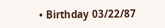• Birthday 03/22/87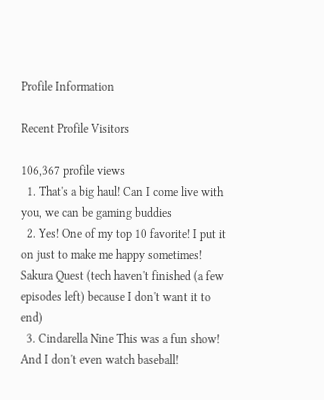Profile Information

Recent Profile Visitors

106,367 profile views
  1. That's a big haul! Can I come live with you, we can be gaming buddies
  2. Yes! One of my top 10 favorite! I put it on just to make me happy sometimes! Sakura Quest (tech haven't finished (a few episodes left) because I don't want it to end)
  3. Cindarella Nine This was a fun show! And I don't even watch baseball!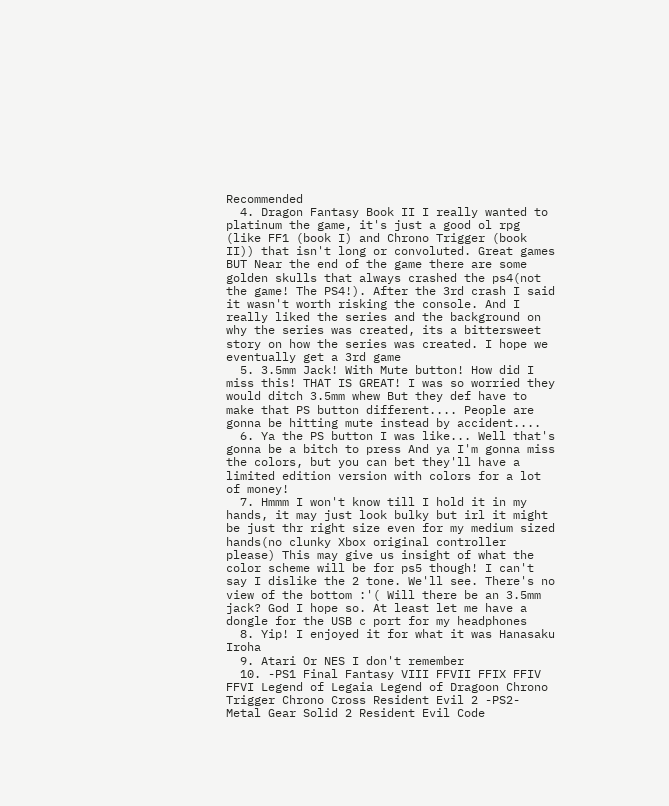Recommended
  4. Dragon Fantasy Book II I really wanted to platinum the game, it's just a good ol rpg (like FF1 (book I) and Chrono Trigger (book II)) that isn't long or convoluted. Great games BUT Near the end of the game there are some golden skulls that always crashed the ps4(not the game! The PS4!). After the 3rd crash I said it wasn't worth risking the console. And I really liked the series and the background on why the series was created, its a bittersweet story on how the series was created. I hope we eventually get a 3rd game
  5. 3.5mm Jack! With Mute button! How did I miss this! THAT IS GREAT! I was so worried they would ditch 3.5mm whew But they def have to make that PS button different.... People are gonna be hitting mute instead by accident....
  6. Ya the PS button I was like... Well that's gonna be a bitch to press And ya I'm gonna miss the colors, but you can bet they'll have a limited edition version with colors for a lot of money!
  7. Hmmm I won't know till I hold it in my hands, it may just look bulky but irl it might be just thr right size even for my medium sized hands(no clunky Xbox original controller please) This may give us insight of what the color scheme will be for ps5 though! I can't say I dislike the 2 tone. We'll see. There's no view of the bottom :'( Will there be an 3.5mm jack? God I hope so. At least let me have a dongle for the USB c port for my headphones
  8. Yip! I enjoyed it for what it was Hanasaku Iroha
  9. Atari Or NES I don't remember
  10. -PS1 Final Fantasy VIII FFVII FFIX FFIV FFVI Legend of Legaia Legend of Dragoon Chrono Trigger Chrono Cross Resident Evil 2 -PS2- Metal Gear Solid 2 Resident Evil Code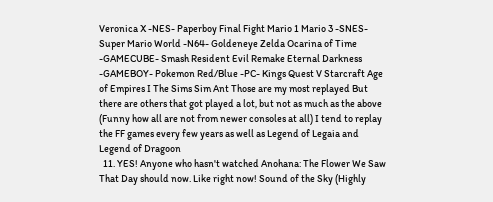Veronica X -NES- Paperboy Final Fight Mario 1 Mario 3 -SNES- Super Mario World -N64- Goldeneye Zelda Ocarina of Time -GAMECUBE- Smash Resident Evil Remake Eternal Darkness -GAMEBOY- Pokemon Red/Blue -PC- Kings Quest V Starcraft Age of Empires I The Sims Sim Ant Those are my most replayed But there are others that got played a lot, but not as much as the above (Funny how all are not from newer consoles at all) I tend to replay the FF games every few years as well as Legend of Legaia and Legend of Dragoon
  11. YES! Anyone who hasn't watched Anohana: The Flower We Saw That Day should now. Like right now! Sound of the Sky (Highly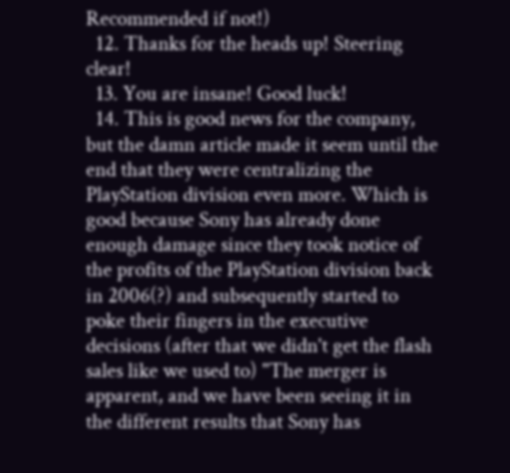Recommended if not!)
  12. Thanks for the heads up! Steering clear!
  13. You are insane! Good luck!
  14. This is good news for the company, but the damn article made it seem until the end that they were centralizing the PlayStation division even more. Which is good because Sony has already done enough damage since they took notice of the profits of the PlayStation division back in 2006(?) and subsequently started to poke their fingers in the executive decisions (after that we didn't get the flash sales like we used to) "The merger is apparent, and we have been seeing it in the different results that Sony has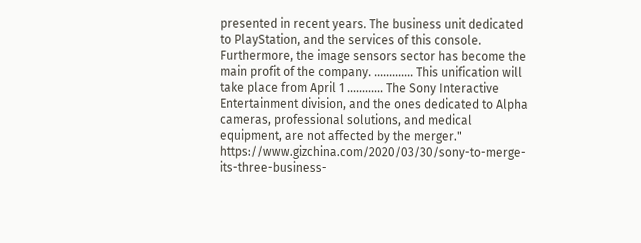presented in recent years. The business unit dedicated to PlayStation, and the services of this console. Furthermore, the image sensors sector has become the main profit of the company. ............. This unification will take place from April 1 ............ The Sony Interactive Entertainment division, and the ones dedicated to Alpha cameras, professional solutions, and medical equipment, are not affected by the merger." https://www.gizchina.com/2020/03/30/sony-to-merge-its-three-business-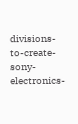divisions-to-create-sony-electronics-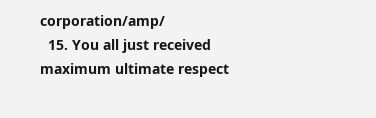corporation/amp/
  15. You all just received maximum ultimate respect